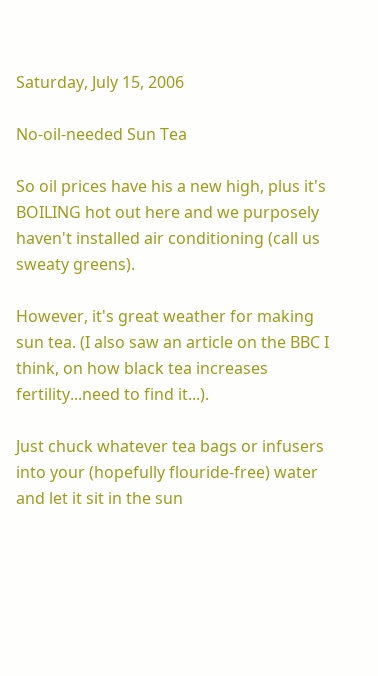Saturday, July 15, 2006

No-oil-needed Sun Tea

So oil prices have his a new high, plus it's BOILING hot out here and we purposely haven't installed air conditioning (call us sweaty greens).

However, it's great weather for making sun tea. (I also saw an article on the BBC I think, on how black tea increases fertility...need to find it...).

Just chuck whatever tea bags or infusers into your (hopefully flouride-free) water and let it sit in the sun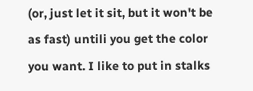(or, just let it sit, but it won't be as fast) untili you get the color you want. I like to put in stalks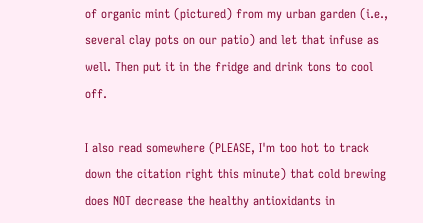of organic mint (pictured) from my urban garden (i.e., several clay pots on our patio) and let that infuse as well. Then put it in the fridge and drink tons to cool off.

I also read somewhere (PLEASE, I'm too hot to track down the citation right this minute) that cold brewing does NOT decrease the healthy antioxidants in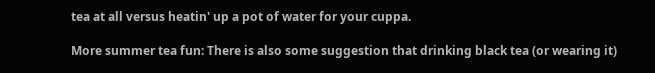tea at all versus heatin' up a pot of water for your cuppa.

More summer tea fun: There is also some suggestion that drinking black tea (or wearing it)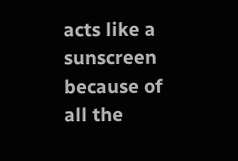acts like a sunscreen because of all the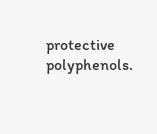protective polyphenols.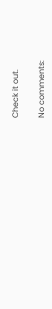Check it out.

No comments: